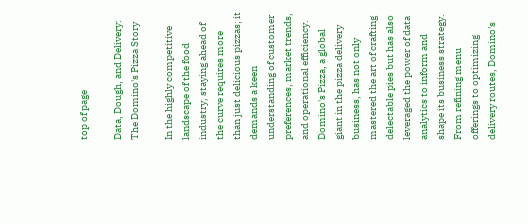top of page

Data, Dough, and Delivery: The Domino's Pizza Story

In the highly competitive landscape of the food industry, staying ahead of the curve requires more than just delicious pizzas; it demands a keen understanding of customer preferences, market trends, and operational efficiency. Domino's Pizza, a global giant in the pizza delivery business, has not only mastered the art of crafting delectable pies but has also leveraged the power of data analytics to inform and shape its business strategy. From refining menu offerings to optimizing delivery routes, Domino's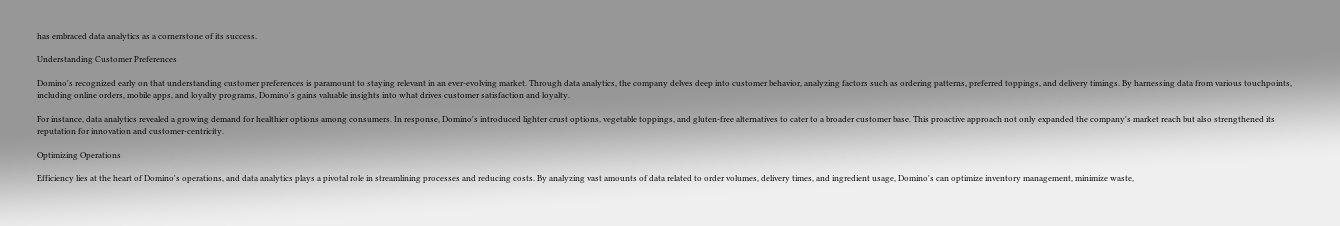has embraced data analytics as a cornerstone of its success.

Understanding Customer Preferences

Domino's recognized early on that understanding customer preferences is paramount to staying relevant in an ever-evolving market. Through data analytics, the company delves deep into customer behavior, analyzing factors such as ordering patterns, preferred toppings, and delivery timings. By harnessing data from various touchpoints, including online orders, mobile apps, and loyalty programs, Domino's gains valuable insights into what drives customer satisfaction and loyalty.

For instance, data analytics revealed a growing demand for healthier options among consumers. In response, Domino's introduced lighter crust options, vegetable toppings, and gluten-free alternatives to cater to a broader customer base. This proactive approach not only expanded the company's market reach but also strengthened its reputation for innovation and customer-centricity.

Optimizing Operations

Efficiency lies at the heart of Domino's operations, and data analytics plays a pivotal role in streamlining processes and reducing costs. By analyzing vast amounts of data related to order volumes, delivery times, and ingredient usage, Domino's can optimize inventory management, minimize waste,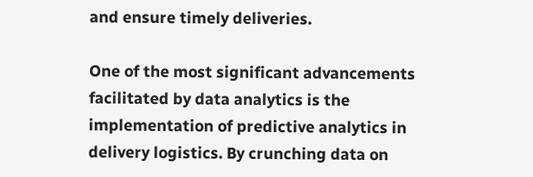and ensure timely deliveries.

One of the most significant advancements facilitated by data analytics is the implementation of predictive analytics in delivery logistics. By crunching data on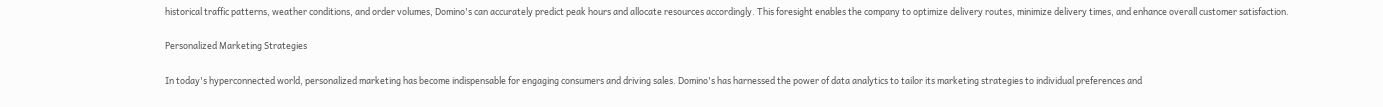historical traffic patterns, weather conditions, and order volumes, Domino's can accurately predict peak hours and allocate resources accordingly. This foresight enables the company to optimize delivery routes, minimize delivery times, and enhance overall customer satisfaction.

Personalized Marketing Strategies

In today's hyperconnected world, personalized marketing has become indispensable for engaging consumers and driving sales. Domino's has harnessed the power of data analytics to tailor its marketing strategies to individual preferences and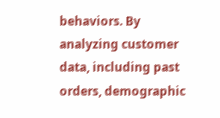behaviors. By analyzing customer data, including past orders, demographic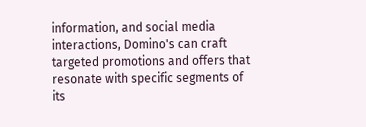information, and social media interactions, Domino's can craft targeted promotions and offers that resonate with specific segments of its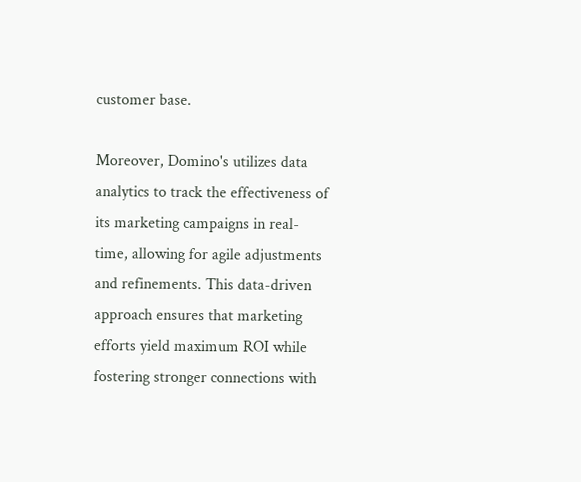customer base.

Moreover, Domino's utilizes data analytics to track the effectiveness of its marketing campaigns in real-time, allowing for agile adjustments and refinements. This data-driven approach ensures that marketing efforts yield maximum ROI while fostering stronger connections with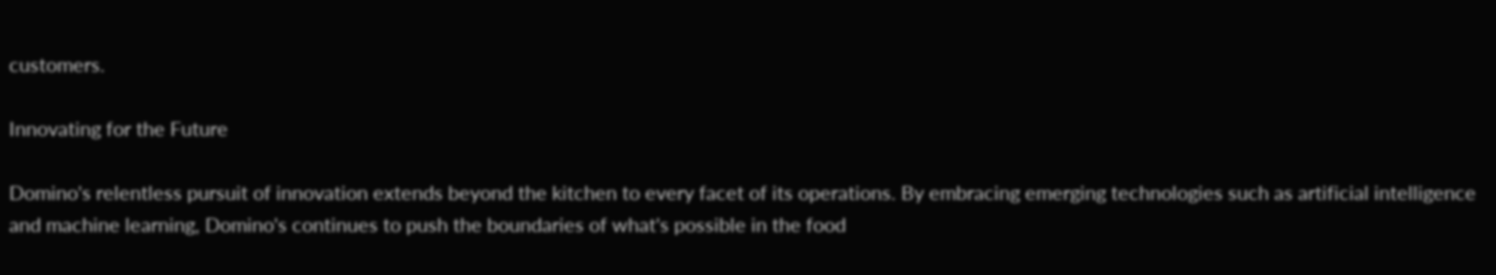customers.

Innovating for the Future

Domino's relentless pursuit of innovation extends beyond the kitchen to every facet of its operations. By embracing emerging technologies such as artificial intelligence and machine learning, Domino's continues to push the boundaries of what's possible in the food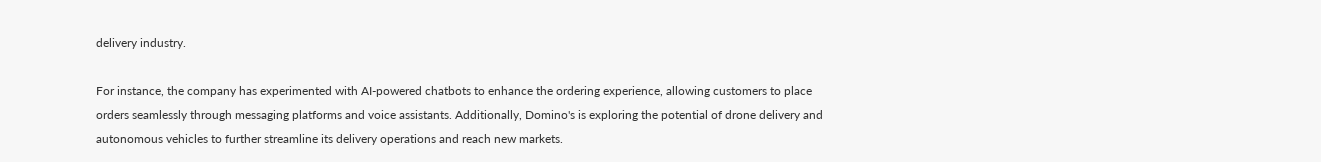delivery industry.

For instance, the company has experimented with AI-powered chatbots to enhance the ordering experience, allowing customers to place orders seamlessly through messaging platforms and voice assistants. Additionally, Domino's is exploring the potential of drone delivery and autonomous vehicles to further streamline its delivery operations and reach new markets.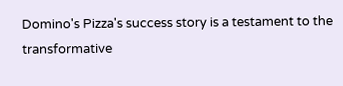Domino's Pizza's success story is a testament to the transformative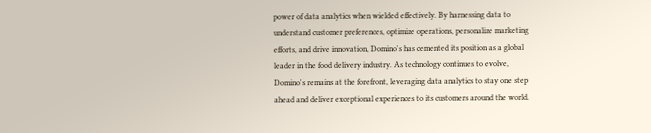power of data analytics when wielded effectively. By harnessing data to understand customer preferences, optimize operations, personalize marketing efforts, and drive innovation, Domino's has cemented its position as a global leader in the food delivery industry. As technology continues to evolve, Domino's remains at the forefront, leveraging data analytics to stay one step ahead and deliver exceptional experiences to its customers around the world.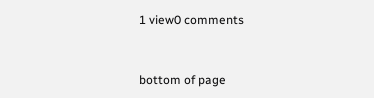1 view0 comments


bottom of page